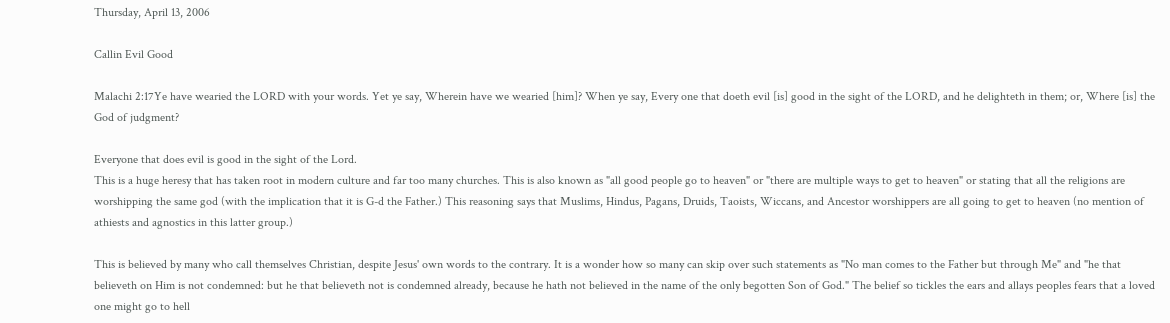Thursday, April 13, 2006

Callin Evil Good

Malachi 2:17Ye have wearied the LORD with your words. Yet ye say, Wherein have we wearied [him]? When ye say, Every one that doeth evil [is] good in the sight of the LORD, and he delighteth in them; or, Where [is] the God of judgment?

Everyone that does evil is good in the sight of the Lord.
This is a huge heresy that has taken root in modern culture and far too many churches. This is also known as "all good people go to heaven" or "there are multiple ways to get to heaven" or stating that all the religions are worshipping the same god (with the implication that it is G-d the Father.) This reasoning says that Muslims, Hindus, Pagans, Druids, Taoists, Wiccans, and Ancestor worshippers are all going to get to heaven (no mention of athiests and agnostics in this latter group.)

This is believed by many who call themselves Christian, despite Jesus' own words to the contrary. It is a wonder how so many can skip over such statements as "No man comes to the Father but through Me" and "he that believeth on Him is not condemned: but he that believeth not is condemned already, because he hath not believed in the name of the only begotten Son of God." The belief so tickles the ears and allays peoples fears that a loved one might go to hell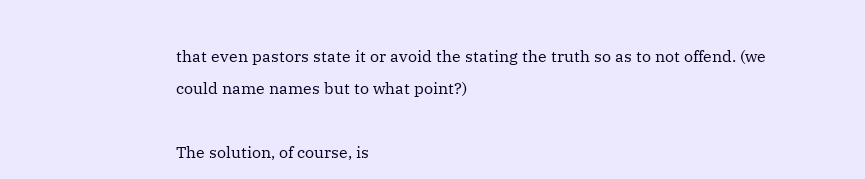that even pastors state it or avoid the stating the truth so as to not offend. (we could name names but to what point?)

The solution, of course, is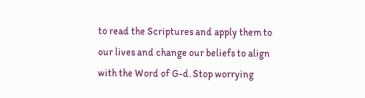to read the Scriptures and apply them to our lives and change our beliefs to align with the Word of G-d. Stop worrying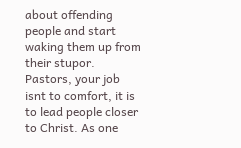about offending people and start waking them up from their stupor. Pastors, your job isnt to comfort, it is to lead people closer to Christ. As one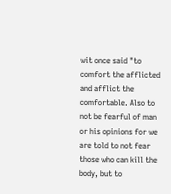wit once said "to comfort the afflicted and afflict the comfortable. Also to not be fearful of man or his opinions for we are told to not fear those who can kill the body, but to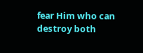fear Him who can destroy both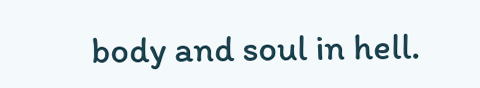body and soul in hell.